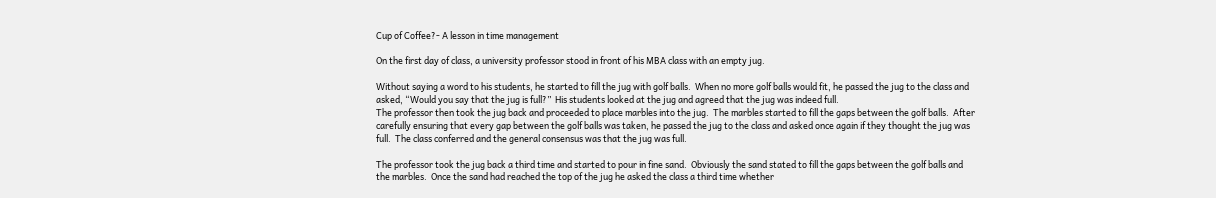Cup of Coffee?- A lesson in time management

On the first day of class, a university professor stood in front of his MBA class with an empty jug.

Without saying a word to his students, he started to fill the jug with golf balls.  When no more golf balls would fit, he passed the jug to the class and asked, “Would you say that the jug is full?”  His students looked at the jug and agreed that the jug was indeed full.
The professor then took the jug back and proceeded to place marbles into the jug.  The marbles started to fill the gaps between the golf balls.  After carefully ensuring that every gap between the golf balls was taken, he passed the jug to the class and asked once again if they thought the jug was full.  The class conferred and the general consensus was that the jug was full.

The professor took the jug back a third time and started to pour in fine sand.  Obviously the sand stated to fill the gaps between the golf balls and the marbles.  Once the sand had reached the top of the jug he asked the class a third time whether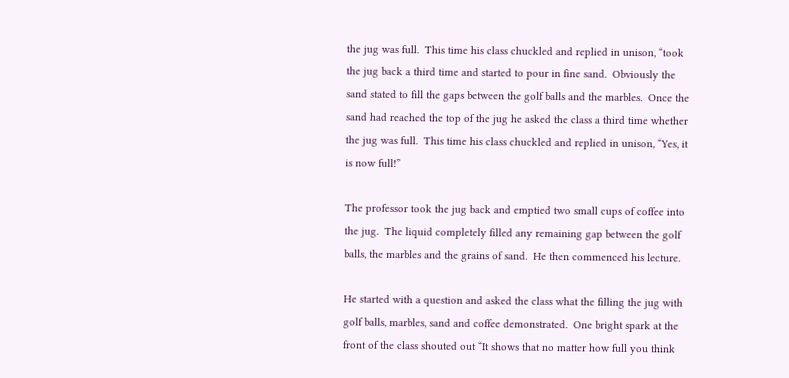the jug was full.  This time his class chuckled and replied in unison, “took the jug back a third time and started to pour in fine sand.  Obviously the sand stated to fill the gaps between the golf balls and the marbles.  Once the sand had reached the top of the jug he asked the class a third time whether the jug was full.  This time his class chuckled and replied in unison, “Yes, it is now full!”

The professor took the jug back and emptied two small cups of coffee into the jug.  The liquid completely filled any remaining gap between the golf balls, the marbles and the grains of sand.  He then commenced his lecture.

He started with a question and asked the class what the filling the jug with golf balls, marbles, sand and coffee demonstrated.  One bright spark at the front of the class shouted out “It shows that no matter how full you think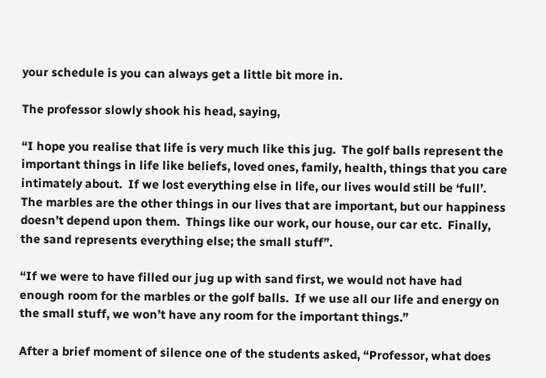your schedule is you can always get a little bit more in.

The professor slowly shook his head, saying,

“I hope you realise that life is very much like this jug.  The golf balls represent the important things in life like beliefs, loved ones, family, health, things that you care intimately about.  If we lost everything else in life, our lives would still be ‘full’.  The marbles are the other things in our lives that are important, but our happiness doesn’t depend upon them.  Things like our work, our house, our car etc.  Finally, the sand represents everything else; the small stuff”.

“If we were to have filled our jug up with sand first, we would not have had enough room for the marbles or the golf balls.  If we use all our life and energy on the small stuff, we won’t have any room for the important things.”

After a brief moment of silence one of the students asked, “Professor, what does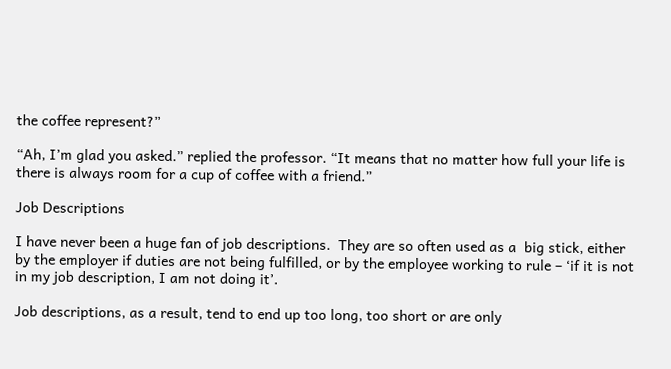the coffee represent?”

“Ah, I’m glad you asked.” replied the professor. “It means that no matter how full your life is there is always room for a cup of coffee with a friend.”

Job Descriptions

I have never been a huge fan of job descriptions.  They are so often used as a  big stick, either by the employer if duties are not being fulfilled, or by the employee working to rule – ‘if it is not in my job description, I am not doing it’.

Job descriptions, as a result, tend to end up too long, too short or are only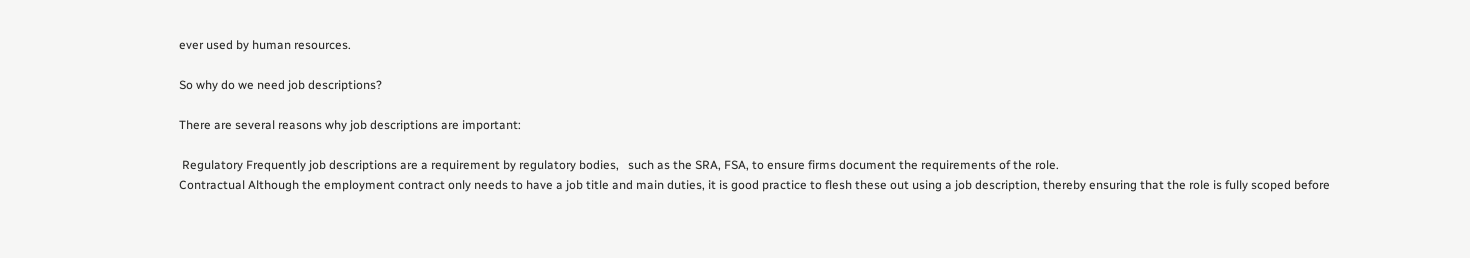ever used by human resources.

So why do we need job descriptions?

There are several reasons why job descriptions are important:

 Regulatory Frequently job descriptions are a requirement by regulatory bodies,   such as the SRA, FSA, to ensure firms document the requirements of the role.
Contractual Although the employment contract only needs to have a job title and main duties, it is good practice to flesh these out using a job description, thereby ensuring that the role is fully scoped before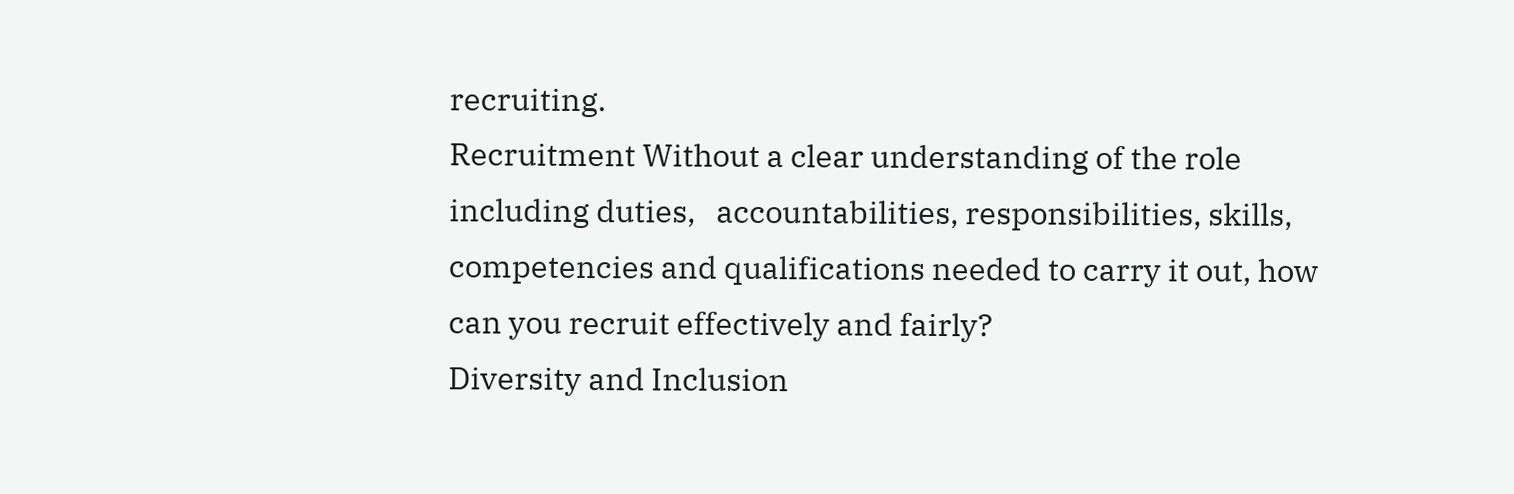recruiting.
Recruitment Without a clear understanding of the role including duties,   accountabilities, responsibilities, skills, competencies and qualifications needed to carry it out, how can you recruit effectively and fairly?
Diversity and Inclusion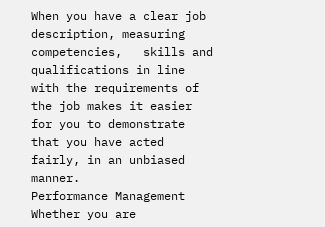When you have a clear job description, measuring competencies,   skills and qualifications in line with the requirements of the job makes it easier for you to demonstrate that you have acted fairly, in an unbiased manner.
Performance Management Whether you are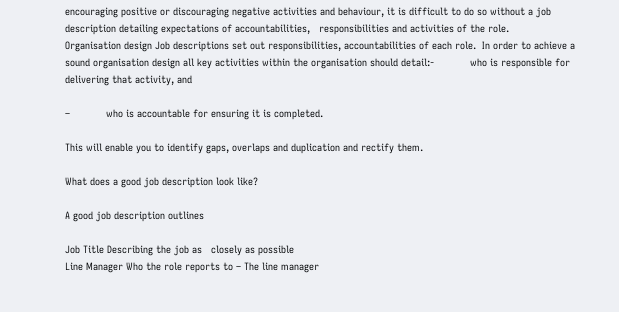encouraging positive or discouraging negative activities and behaviour, it is difficult to do so without a job description detailing expectations of accountabilities,   responsibilities and activities of the role.
Organisation design Job descriptions set out responsibilities, accountabilities of each role.  In order to achieve a sound organisation design all key activities within the organisation should detail:-            who is responsible for delivering that activity, and

–            who is accountable for ensuring it is completed.

This will enable you to identify gaps, overlaps and duplication and rectify them.

What does a good job description look like?

A good job description outlines

Job Title Describing the job as   closely as possible
Line Manager Who the role reports to – The line manager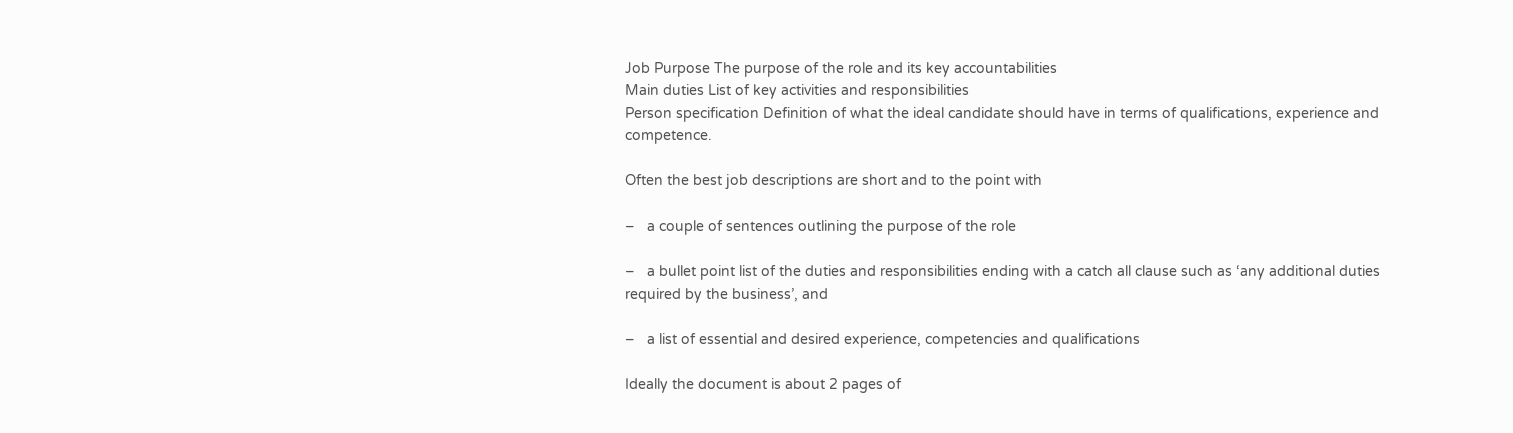Job Purpose The purpose of the role and its key accountabilities
Main duties List of key activities and responsibilities
Person specification Definition of what the ideal candidate should have in terms of qualifications, experience and competence.

Often the best job descriptions are short and to the point with

–   a couple of sentences outlining the purpose of the role

–   a bullet point list of the duties and responsibilities ending with a catch all clause such as ‘any additional duties required by the business’, and

–   a list of essential and desired experience, competencies and qualifications

Ideally the document is about 2 pages of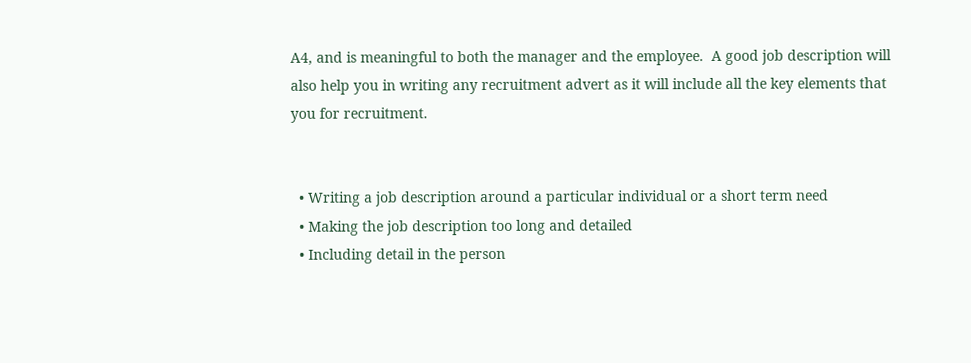A4, and is meaningful to both the manager and the employee.  A good job description will also help you in writing any recruitment advert as it will include all the key elements that you for recruitment.


  • Writing a job description around a particular individual or a short term need
  • Making the job description too long and detailed
  • Including detail in the person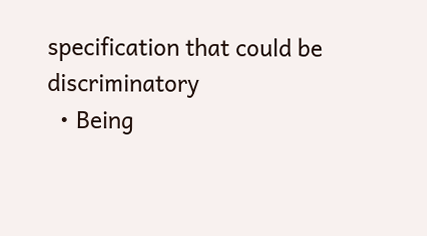specification that could be discriminatory
  • Being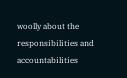woolly about the responsibilities and accountabilities